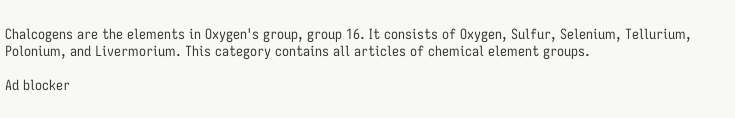Chalcogens are the elements in Oxygen's group, group 16. It consists of Oxygen, Sulfur, Selenium, Tellurium, Polonium, and Livermorium. This category contains all articles of chemical element groups.

Ad blocker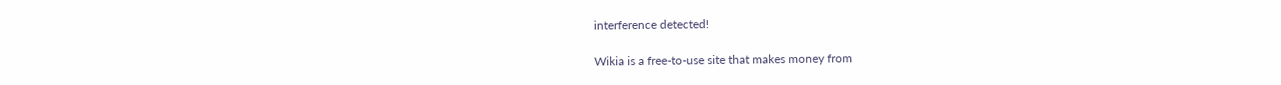interference detected!

Wikia is a free-to-use site that makes money from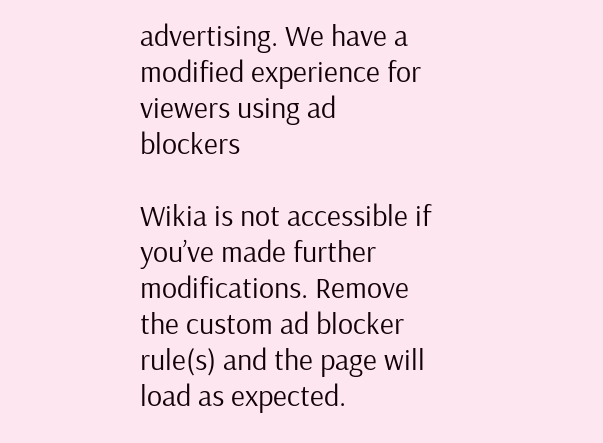advertising. We have a modified experience for viewers using ad blockers

Wikia is not accessible if you’ve made further modifications. Remove the custom ad blocker rule(s) and the page will load as expected.